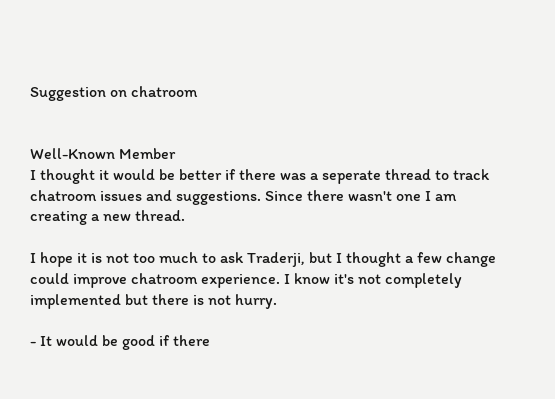Suggestion on chatroom


Well-Known Member
I thought it would be better if there was a seperate thread to track chatroom issues and suggestions. Since there wasn't one I am creating a new thread.

I hope it is not too much to ask Traderji, but I thought a few change could improve chatroom experience. I know it's not completely implemented but there is not hurry.

- It would be good if there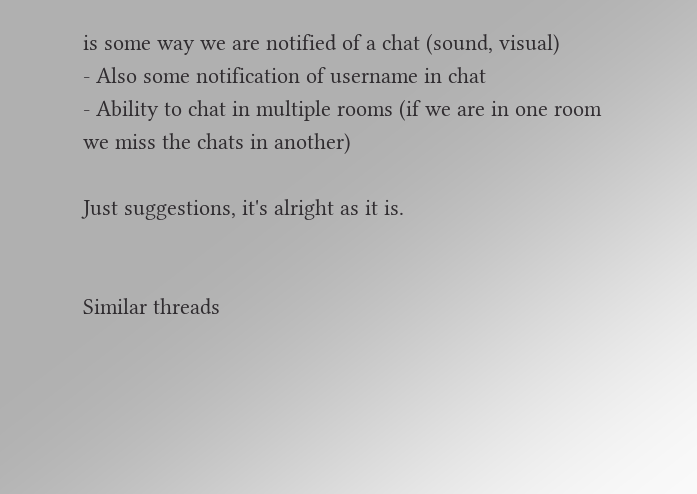is some way we are notified of a chat (sound, visual)
- Also some notification of username in chat
- Ability to chat in multiple rooms (if we are in one room we miss the chats in another)

Just suggestions, it's alright as it is.


Similar threads